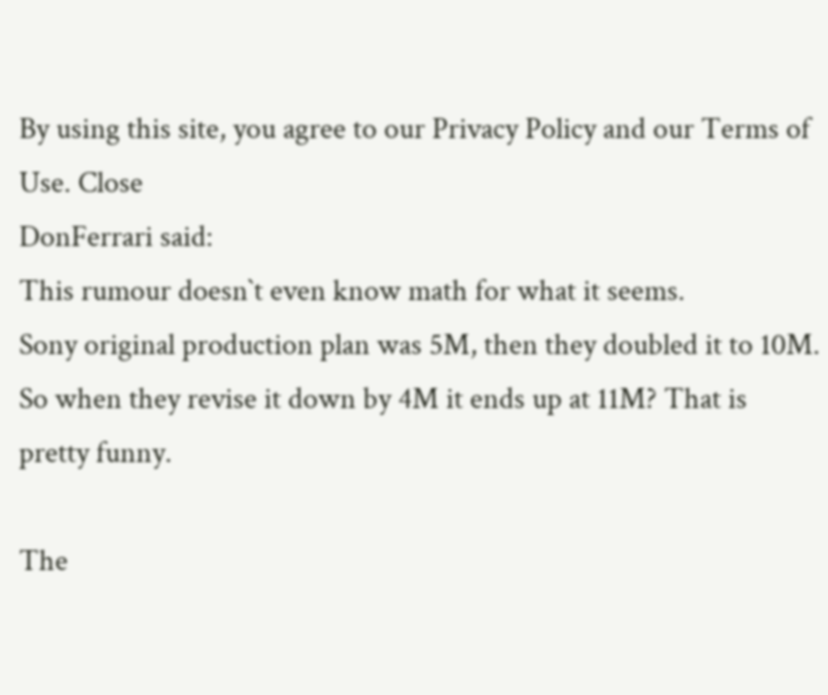By using this site, you agree to our Privacy Policy and our Terms of Use. Close
DonFerrari said:
This rumour doesn`t even know math for what it seems.
Sony original production plan was 5M, then they doubled it to 10M. So when they revise it down by 4M it ends up at 11M? That is pretty funny.

The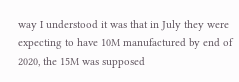way I understood it was that in July they were expecting to have 10M manufactured by end of 2020, the 15M was supposed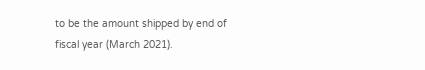to be the amount shipped by end of fiscal year (March 2021).